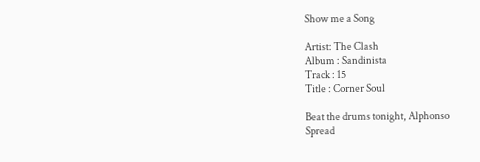Show me a Song

Artist: The Clash
Album : Sandinista
Track : 15
Title : Corner Soul

Beat the drums tonight, Alphonso
Spread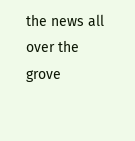the news all over the grove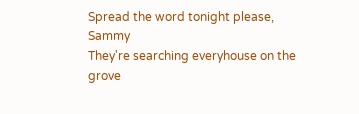Spread the word tonight please, Sammy
They're searching everyhouse on the grove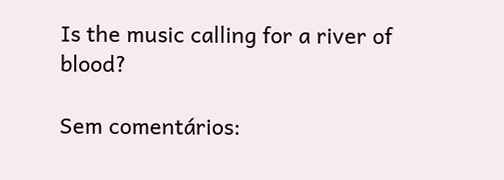Is the music calling for a river of blood?

Sem comentários: